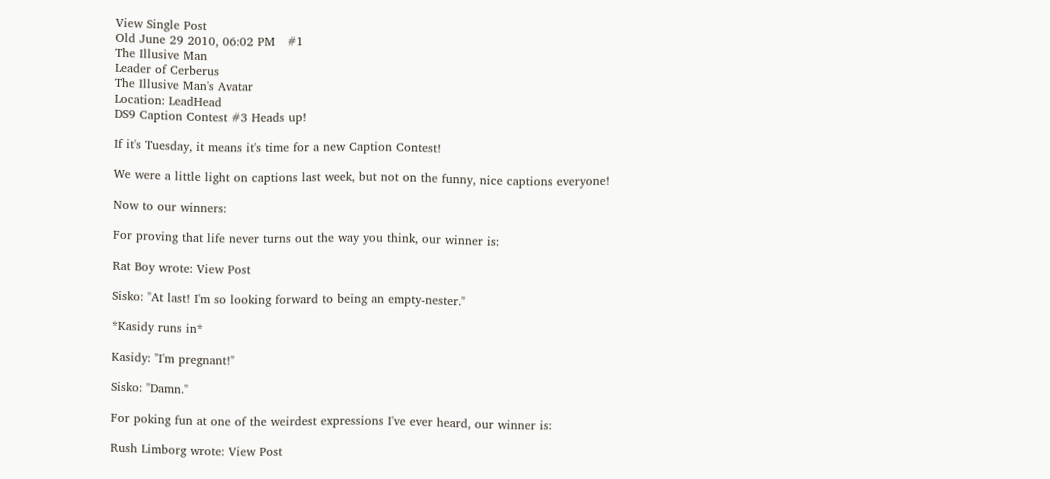View Single Post
Old June 29 2010, 06:02 PM   #1
The Illusive Man
Leader of Cerberus
The Illusive Man's Avatar
Location: LeadHead
DS9 Caption Contest #3 Heads up!

If it's Tuesday, it means it's time for a new Caption Contest!

We were a little light on captions last week, but not on the funny, nice captions everyone!

Now to our winners:

For proving that life never turns out the way you think, our winner is:

Rat Boy wrote: View Post

Sisko: "At last! I'm so looking forward to being an empty-nester."

*Kasidy runs in*

Kasidy: "I'm pregnant!"

Sisko: "Damn."

For poking fun at one of the weirdest expressions I've ever heard, our winner is:

Rush Limborg wrote: View Post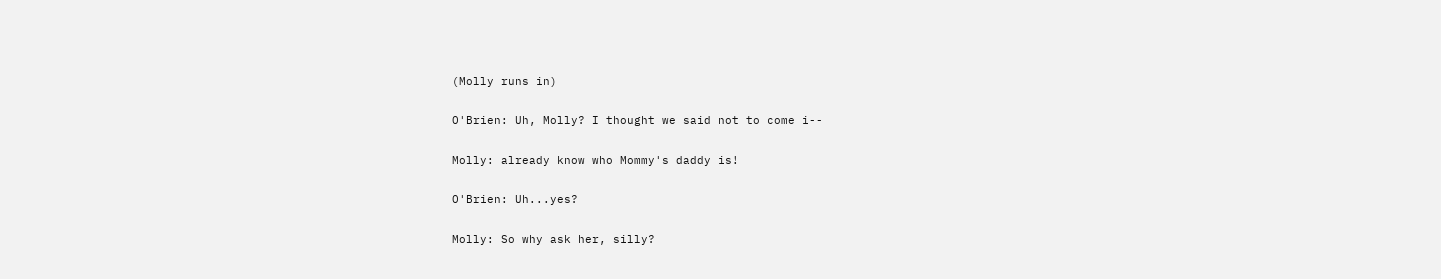(Molly runs in)

O'Brien: Uh, Molly? I thought we said not to come i--

Molly: already know who Mommy's daddy is!

O'Brien: Uh...yes?

Molly: So why ask her, silly?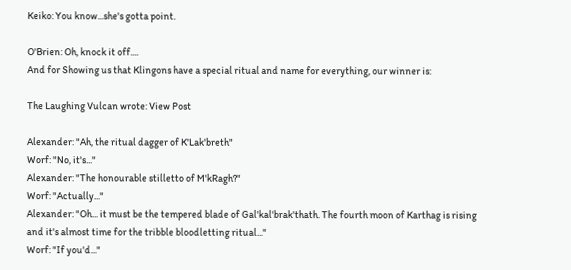Keiko: You know...she's gotta point.

O'Brien: Oh, knock it off....
And for Showing us that Klingons have a special ritual and name for everything, our winner is:

The Laughing Vulcan wrote: View Post

Alexander: "Ah, the ritual dagger of K'Lak'breth"
Worf: "No, it's..."
Alexander: "The honourable stilletto of M'kRagh?"
Worf: "Actually..."
Alexander: "Oh... it must be the tempered blade of Gal'kal'brak'thath. The fourth moon of Karthag is rising and it's almost time for the tribble bloodletting ritual..."
Worf: "If you'd..."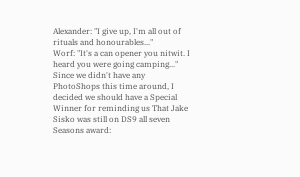Alexander: "I give up, I'm all out of rituals and honourables..."
Worf: "It's a can opener you nitwit. I heard you were going camping..."
Since we didn't have any PhotoShops this time around, I decided we should have a Special Winner for reminding us That Jake Sisko was still on DS9 all seven Seasons award: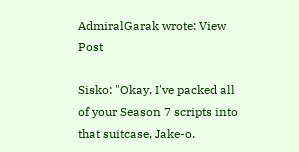AdmiralGarak wrote: View Post

Sisko: "Okay, I've packed all of your Season 7 scripts into that suitcase, Jake-o.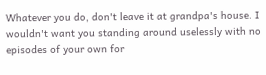Whatever you do, don't leave it at grandpa's house. I wouldn't want you standing around uselessly with no episodes of your own for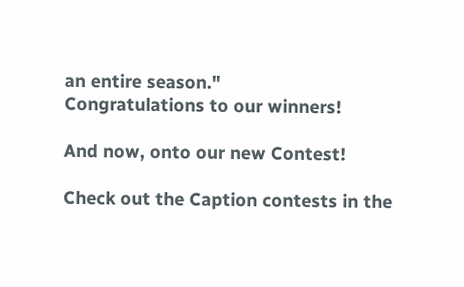an entire season."
Congratulations to our winners!

And now, onto our new Contest!

Check out the Caption contests in the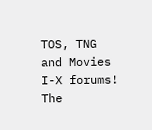TOS, TNG and Movies I-X forums!
The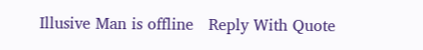Illusive Man is offline   Reply With Quote